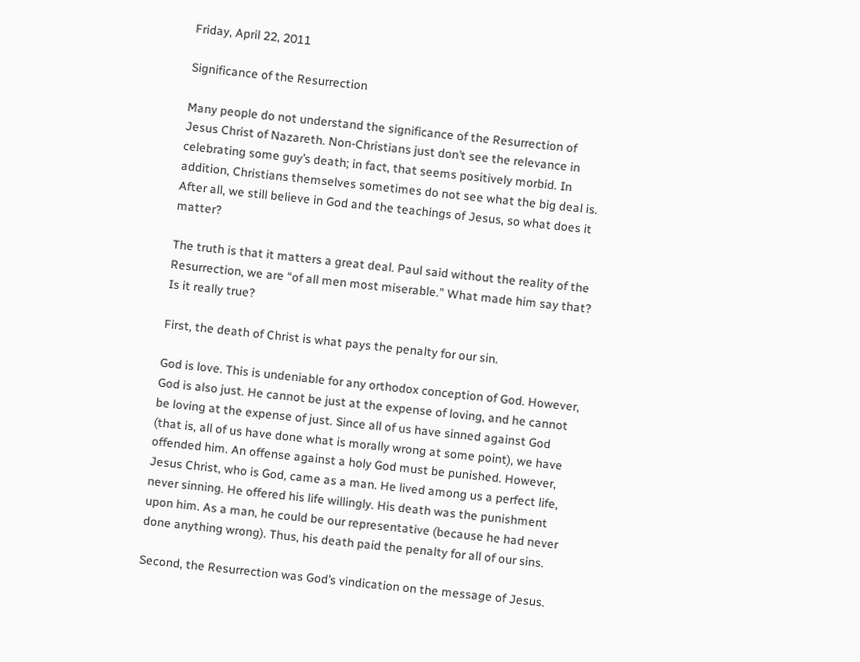Friday, April 22, 2011

Significance of the Resurrection

Many people do not understand the significance of the Resurrection of Jesus Christ of Nazareth. Non-Christians just don’t see the relevance in celebrating some guy’s death; in fact, that seems positively morbid. In addition, Christians themselves sometimes do not see what the big deal is. After all, we still believe in God and the teachings of Jesus, so what does it matter?

The truth is that it matters a great deal. Paul said without the reality of the Resurrection, we are “of all men most miserable.” What made him say that? Is it really true?

First, the death of Christ is what pays the penalty for our sin.

God is love. This is undeniable for any orthodox conception of God. However, God is also just. He cannot be just at the expense of loving, and he cannot be loving at the expense of just. Since all of us have sinned against God (that is, all of us have done what is morally wrong at some point), we have offended him. An offense against a holy God must be punished. However, Jesus Christ, who is God, came as a man. He lived among us a perfect life, never sinning. He offered his life willingly. His death was the punishment upon him. As a man, he could be our representative (because he had never done anything wrong). Thus, his death paid the penalty for all of our sins.

Second, the Resurrection was God’s vindication on the message of Jesus.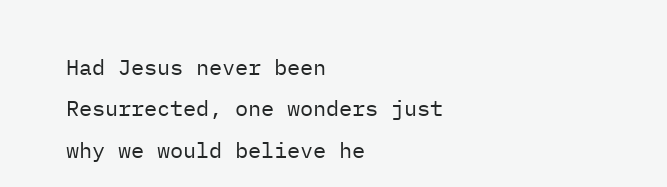Had Jesus never been Resurrected, one wonders just why we would believe he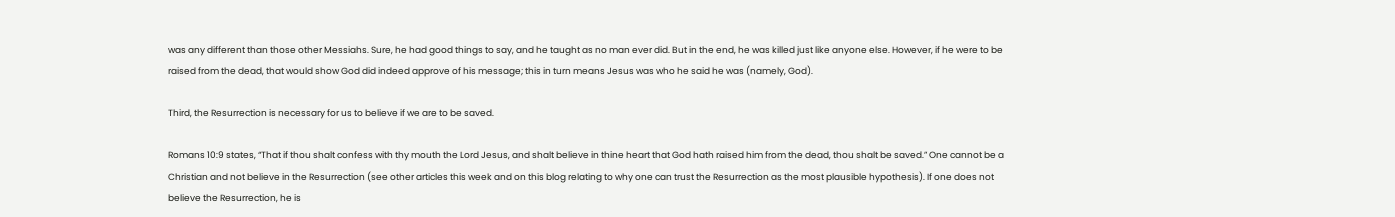was any different than those other Messiahs. Sure, he had good things to say, and he taught as no man ever did. But in the end, he was killed just like anyone else. However, if he were to be raised from the dead, that would show God did indeed approve of his message; this in turn means Jesus was who he said he was (namely, God).

Third, the Resurrection is necessary for us to believe if we are to be saved.

Romans 10:9 states, “That if thou shalt confess with thy mouth the Lord Jesus, and shalt believe in thine heart that God hath raised him from the dead, thou shalt be saved.” One cannot be a Christian and not believe in the Resurrection (see other articles this week and on this blog relating to why one can trust the Resurrection as the most plausible hypothesis). If one does not believe the Resurrection, he is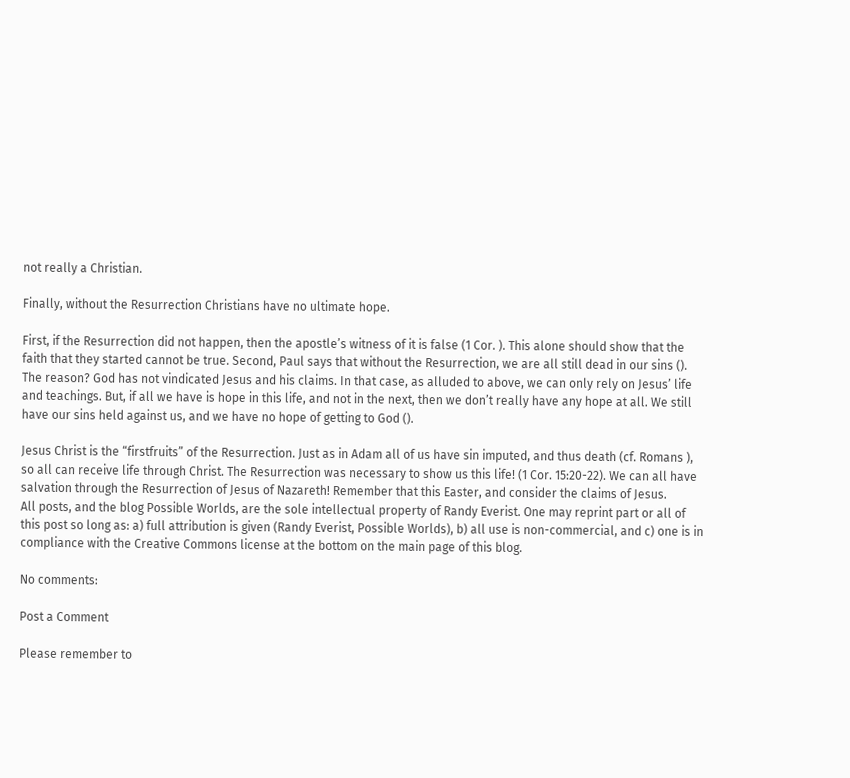not really a Christian.

Finally, without the Resurrection Christians have no ultimate hope.

First, if the Resurrection did not happen, then the apostle’s witness of it is false (1 Cor. ). This alone should show that the faith that they started cannot be true. Second, Paul says that without the Resurrection, we are all still dead in our sins (). The reason? God has not vindicated Jesus and his claims. In that case, as alluded to above, we can only rely on Jesus’ life and teachings. But, if all we have is hope in this life, and not in the next, then we don’t really have any hope at all. We still have our sins held against us, and we have no hope of getting to God ().

Jesus Christ is the “firstfruits” of the Resurrection. Just as in Adam all of us have sin imputed, and thus death (cf. Romans ), so all can receive life through Christ. The Resurrection was necessary to show us this life! (1 Cor. 15:20-22). We can all have salvation through the Resurrection of Jesus of Nazareth! Remember that this Easter, and consider the claims of Jesus.
All posts, and the blog Possible Worlds, are the sole intellectual property of Randy Everist. One may reprint part or all of this post so long as: a) full attribution is given (Randy Everist, Possible Worlds), b) all use is non-commercial, and c) one is in compliance with the Creative Commons license at the bottom on the main page of this blog.

No comments:

Post a Comment

Please remember to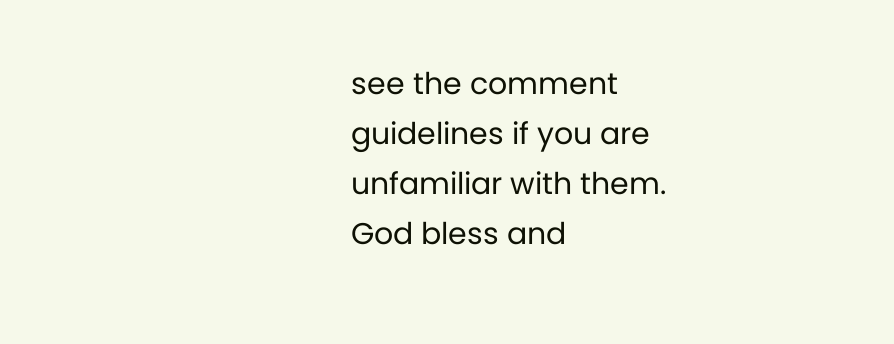see the comment guidelines if you are unfamiliar with them. God bless and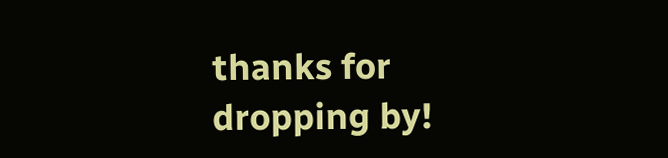thanks for dropping by!